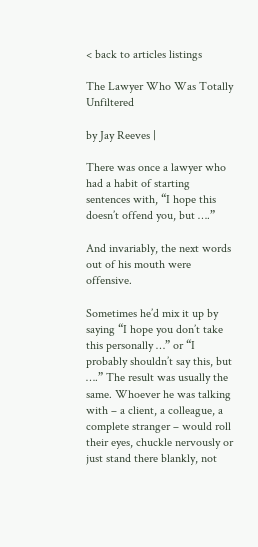< back to articles listings

The Lawyer Who Was Totally Unfiltered

by Jay Reeves |

There was once a lawyer who had a habit of starting sentences with, “I hope this doesn’t offend you, but ….”

And invariably, the next words out of his mouth were offensive.

Sometimes he’d mix it up by saying “I hope you don’t take this personally …” or “I probably shouldn’t say this, but ….” The result was usually the same. Whoever he was talking with – a client, a colleague, a complete stranger – would roll their eyes, chuckle nervously or just stand there blankly, not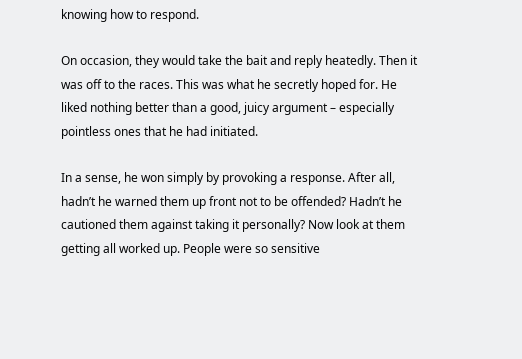knowing how to respond.

On occasion, they would take the bait and reply heatedly. Then it was off to the races. This was what he secretly hoped for. He liked nothing better than a good, juicy argument – especially pointless ones that he had initiated.

In a sense, he won simply by provoking a response. After all, hadn’t he warned them up front not to be offended? Hadn’t he cautioned them against taking it personally? Now look at them getting all worked up. People were so sensitive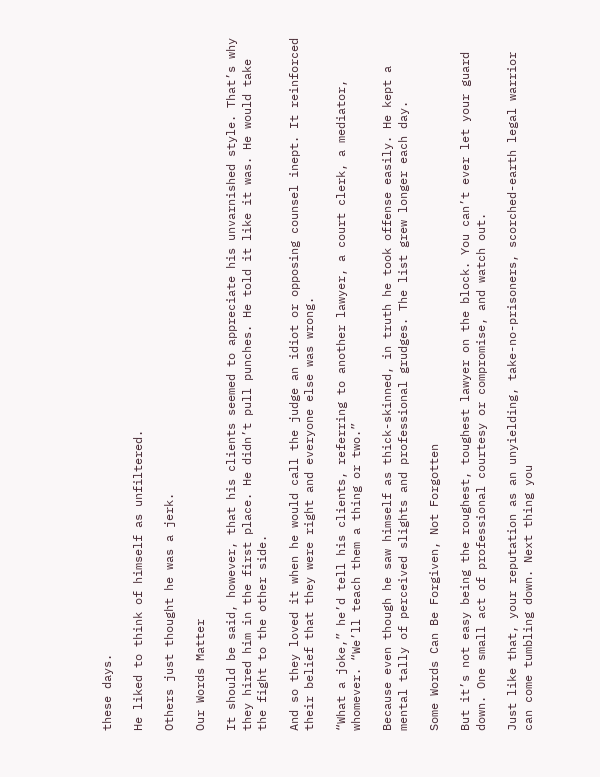these days.

He liked to think of himself as unfiltered.

Others just thought he was a jerk.

Our Words Matter

It should be said, however, that his clients seemed to appreciate his unvarnished style. That’s why they hired him in the first place. He didn’t pull punches. He told it like it was. He would take the fight to the other side.

And so they loved it when he would call the judge an idiot or opposing counsel inept. It reinforced their belief that they were right and everyone else was wrong.

“What a joke,” he’d tell his clients, referring to another lawyer, a court clerk, a mediator, whomever. “We’ll teach them a thing or two.”

Because even though he saw himself as thick-skinned, in truth he took offense easily. He kept a mental tally of perceived slights and professional grudges. The list grew longer each day.

Some Words Can Be Forgiven, Not Forgotten

But it’s not easy being the roughest, toughest lawyer on the block. You can’t ever let your guard down. One small act of professional courtesy or compromise, and watch out.

Just like that, your reputation as an unyielding, take-no-prisoners, scorched-earth legal warrior can come tumbling down. Next thing you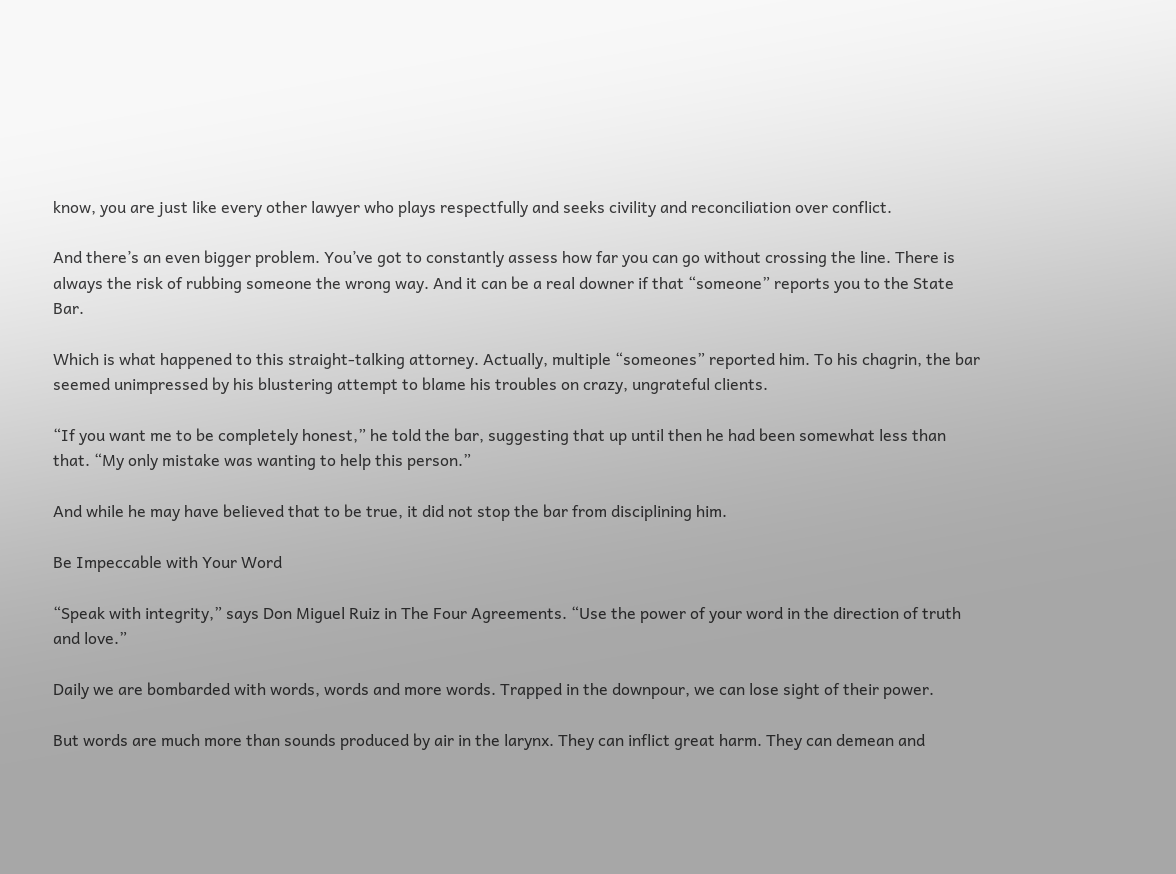know, you are just like every other lawyer who plays respectfully and seeks civility and reconciliation over conflict.

And there’s an even bigger problem. You’ve got to constantly assess how far you can go without crossing the line. There is always the risk of rubbing someone the wrong way. And it can be a real downer if that “someone” reports you to the State Bar.

Which is what happened to this straight-talking attorney. Actually, multiple “someones” reported him. To his chagrin, the bar seemed unimpressed by his blustering attempt to blame his troubles on crazy, ungrateful clients.

“If you want me to be completely honest,” he told the bar, suggesting that up until then he had been somewhat less than that. “My only mistake was wanting to help this person.”

And while he may have believed that to be true, it did not stop the bar from disciplining him.

Be Impeccable with Your Word

“Speak with integrity,” says Don Miguel Ruiz in The Four Agreements. “Use the power of your word in the direction of truth and love.”

Daily we are bombarded with words, words and more words. Trapped in the downpour, we can lose sight of their power.

But words are much more than sounds produced by air in the larynx. They can inflict great harm. They can demean and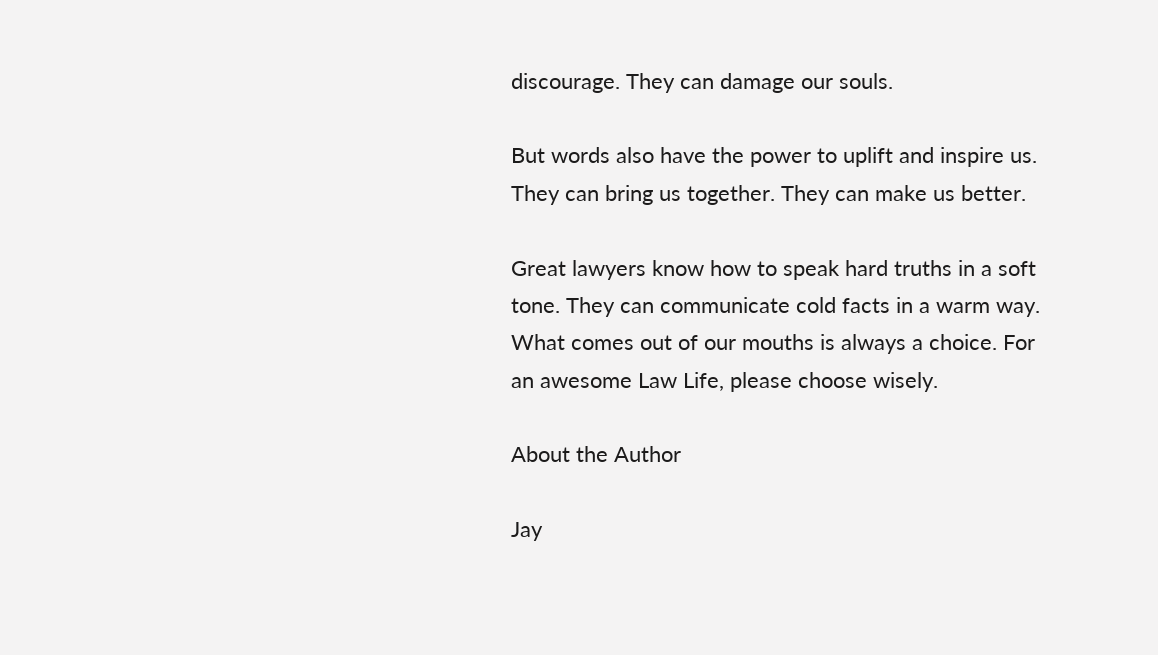discourage. They can damage our souls.

But words also have the power to uplift and inspire us. They can bring us together. They can make us better.

Great lawyers know how to speak hard truths in a soft tone. They can communicate cold facts in a warm way. What comes out of our mouths is always a choice. For an awesome Law Life, please choose wisely.

About the Author

Jay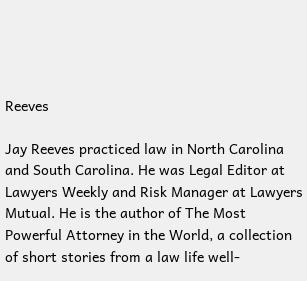Reeves

Jay Reeves practiced law in North Carolina and South Carolina. He was Legal Editor at Lawyers Weekly and Risk Manager at Lawyers Mutual. He is the author of The Most Powerful Attorney in the World, a collection of short stories from a law life well-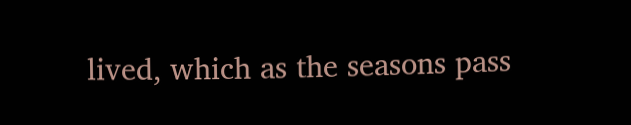lived, which as the seasons pass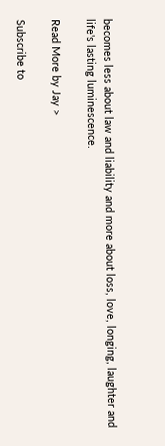becomes less about law and liability and more about loss, love, longing, laughter and life's lasting luminescence.

Read More by Jay >

Subscribe to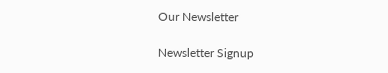Our Newsletter

Newsletter Signup